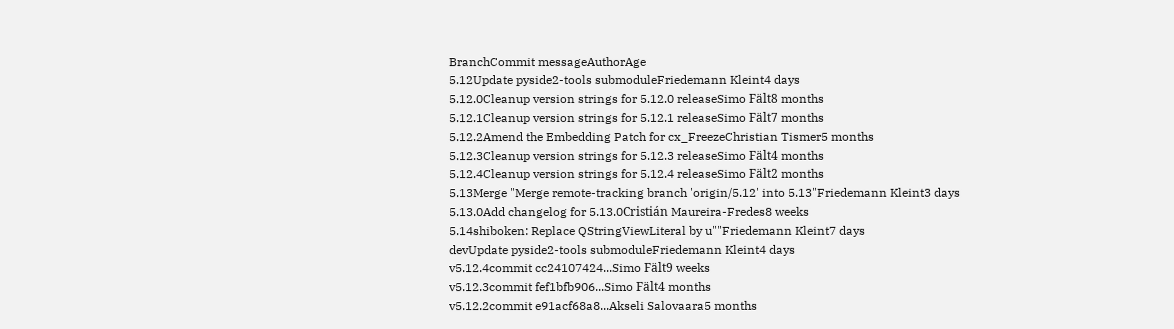BranchCommit messageAuthorAge
5.12Update pyside2-tools submoduleFriedemann Kleint4 days
5.12.0Cleanup version strings for 5.12.0 releaseSimo Fält8 months
5.12.1Cleanup version strings for 5.12.1 releaseSimo Fält7 months
5.12.2Amend the Embedding Patch for cx_FreezeChristian Tismer5 months
5.12.3Cleanup version strings for 5.12.3 releaseSimo Fält4 months
5.12.4Cleanup version strings for 5.12.4 releaseSimo Fält2 months
5.13Merge "Merge remote-tracking branch 'origin/5.12' into 5.13"Friedemann Kleint3 days
5.13.0Add changelog for 5.13.0Cristián Maureira-Fredes8 weeks
5.14shiboken: Replace QStringViewLiteral by u""Friedemann Kleint7 days
devUpdate pyside2-tools submoduleFriedemann Kleint4 days
v5.12.4commit cc24107424...Simo Fält9 weeks
v5.12.3commit fef1bfb906...Simo Fält4 months
v5.12.2commit e91acf68a8...Akseli Salovaara5 months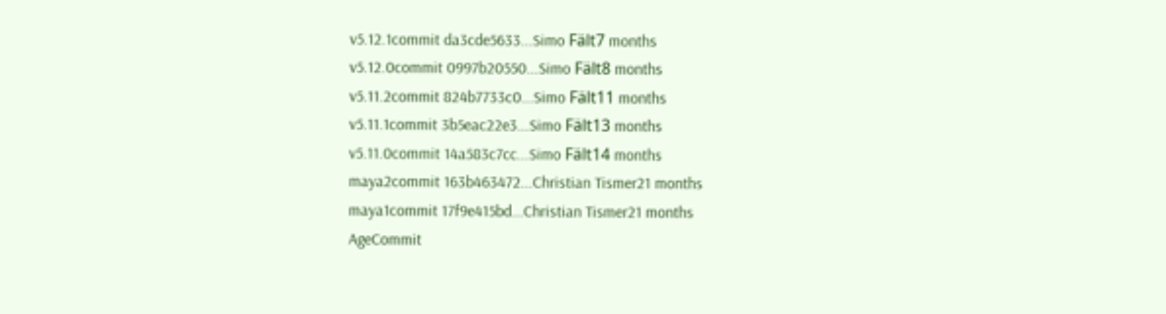v5.12.1commit da3cde5633...Simo Fält7 months
v5.12.0commit 0997b20550...Simo Fält8 months
v5.11.2commit 824b7733c0...Simo Fält11 months
v5.11.1commit 3b5eac22e3...Simo Fält13 months
v5.11.0commit 14a583c7cc...Simo Fält14 months
maya2commit 163b463472...Christian Tismer21 months
maya1commit 17f9e415bd...Christian Tismer21 months
AgeCommit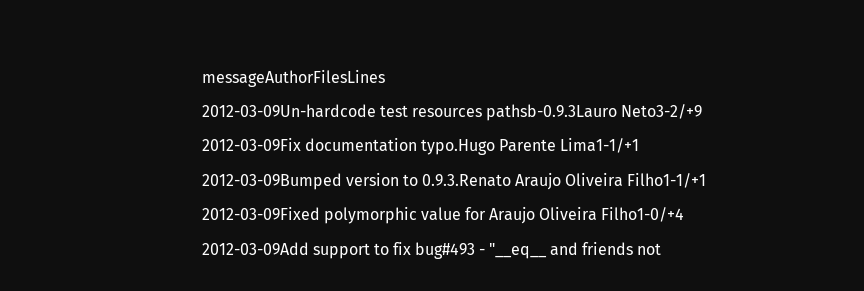messageAuthorFilesLines
2012-03-09Un-hardcode test resources pathsb-0.9.3Lauro Neto3-2/+9
2012-03-09Fix documentation typo.Hugo Parente Lima1-1/+1
2012-03-09Bumped version to 0.9.3.Renato Araujo Oliveira Filho1-1/+1
2012-03-09Fixed polymorphic value for Araujo Oliveira Filho1-0/+4
2012-03-09Add support to fix bug#493 - "__eq__ and friends not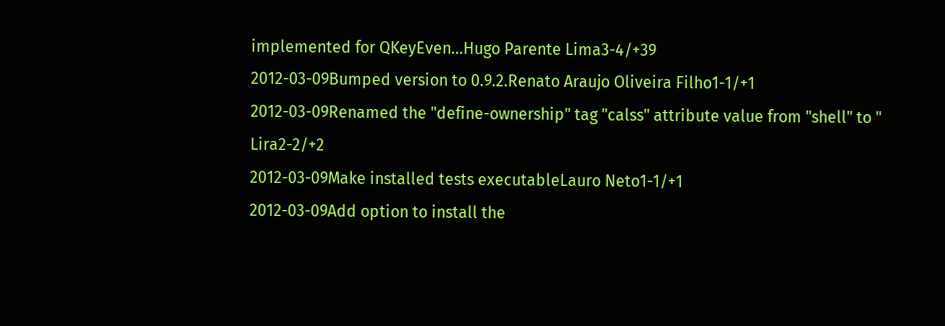implemented for QKeyEven...Hugo Parente Lima3-4/+39
2012-03-09Bumped version to 0.9.2.Renato Araujo Oliveira Filho1-1/+1
2012-03-09Renamed the "define-ownership" tag "calss" attribute value from "shell" to " Lira2-2/+2
2012-03-09Make installed tests executableLauro Neto1-1/+1
2012-03-09Add option to install the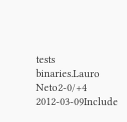tests binaries.Lauro Neto2-0/+4
2012-03-09Include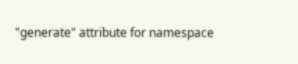"generate" attribute for namespace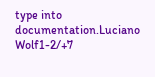type into documentation.Luciano Wolf1-2/+7